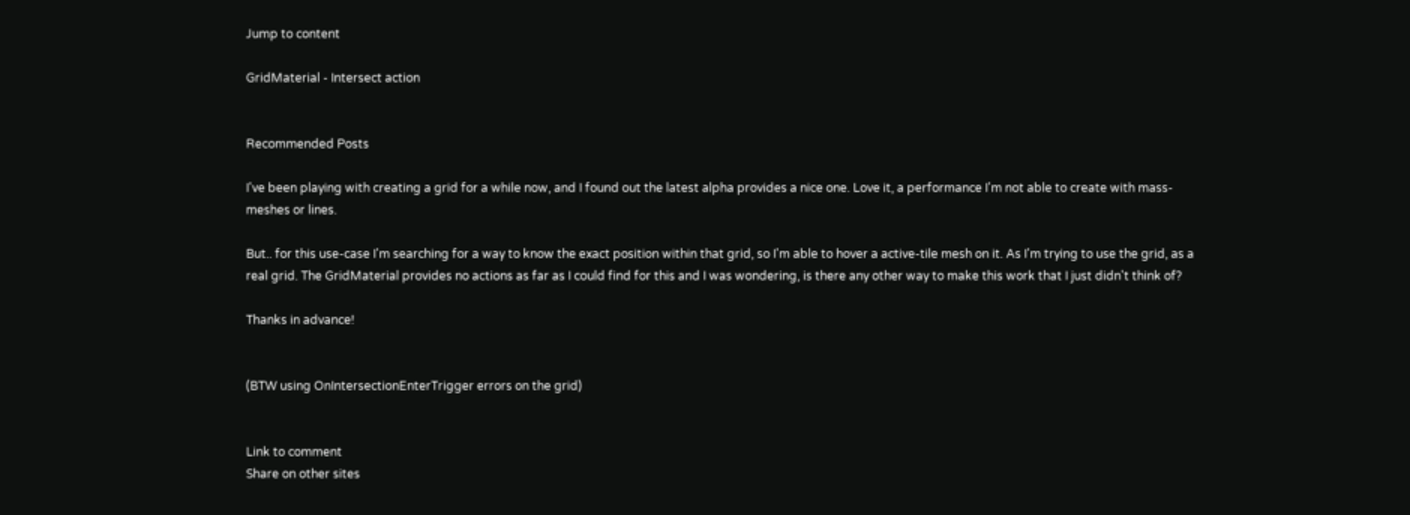Jump to content

GridMaterial - Intersect action


Recommended Posts

I've been playing with creating a grid for a while now, and I found out the latest alpha provides a nice one. Love it, a performance I'm not able to create with mass-meshes or lines.

But.. for this use-case I'm searching for a way to know the exact position within that grid, so I'm able to hover a active-tile mesh on it. As I'm trying to use the grid, as a real grid. The GridMaterial provides no actions as far as I could find for this and I was wondering, is there any other way to make this work that I just didn't think of?

Thanks in advance!


(BTW using OnIntersectionEnterTrigger errors on the grid)


Link to comment
Share on other sites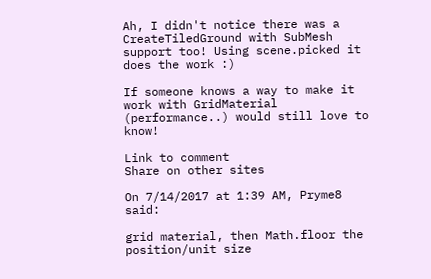Ah, I didn't notice there was a CreateTiledGround with SubMesh support too! Using scene.picked it does the work :)

If someone knows a way to make it work with GridMaterial (performance..) would still love to know!

Link to comment
Share on other sites

On 7/14/2017 at 1:39 AM, Pryme8 said:

grid material, then Math.floor the position/unit size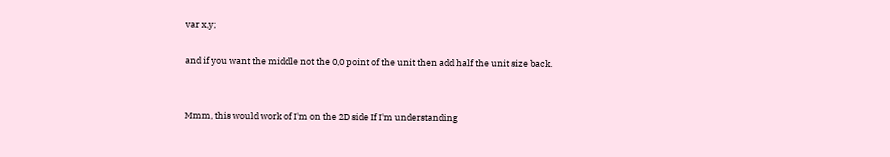var x,y;

and if you want the middle not the 0,0 point of the unit then add half the unit size back.


Mmm, this would work of I'm on the 2D side If I'm understanding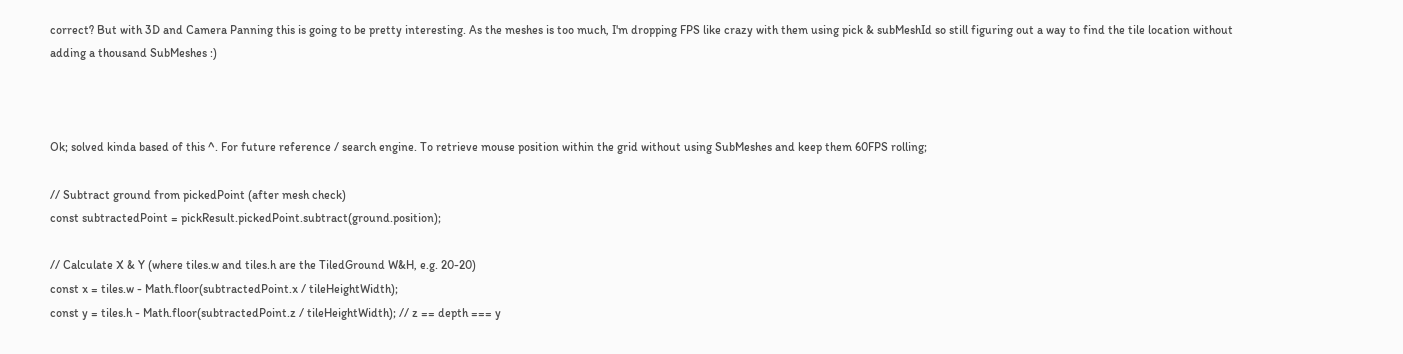correct? But with 3D and Camera Panning this is going to be pretty interesting. As the meshes is too much, I'm dropping FPS like crazy with them using pick & subMeshId so still figuring out a way to find the tile location without adding a thousand SubMeshes :)



Ok; solved kinda based of this ^. For future reference / search engine. To retrieve mouse position within the grid without using SubMeshes and keep them 60FPS rolling;

// Subtract ground from pickedPoint (after mesh check)
const subtractedPoint = pickResult.pickedPoint.subtract(ground.position);

// Calculate X & Y (where tiles.w and tiles.h are the TiledGround W&H, e.g. 20-20)
const x = tiles.w - Math.floor(subtractedPoint.x / tileHeightWidth);
const y = tiles.h - Math.floor(subtractedPoint.z / tileHeightWidth); // z == depth === y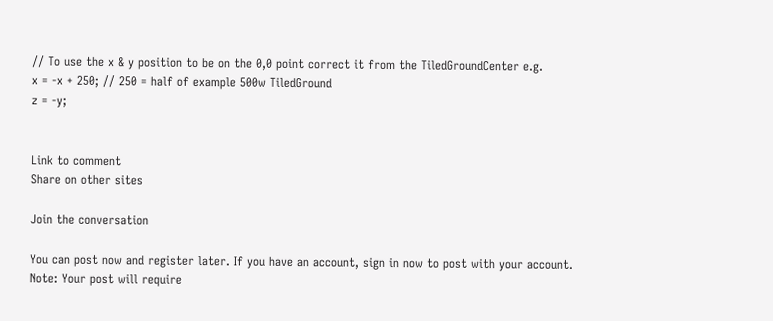// To use the x & y position to be on the 0,0 point correct it from the TiledGroundCenter e.g.
x = -x + 250; // 250 = half of example 500w TiledGround
z = -y;


Link to comment
Share on other sites

Join the conversation

You can post now and register later. If you have an account, sign in now to post with your account.
Note: Your post will require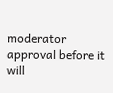moderator approval before it will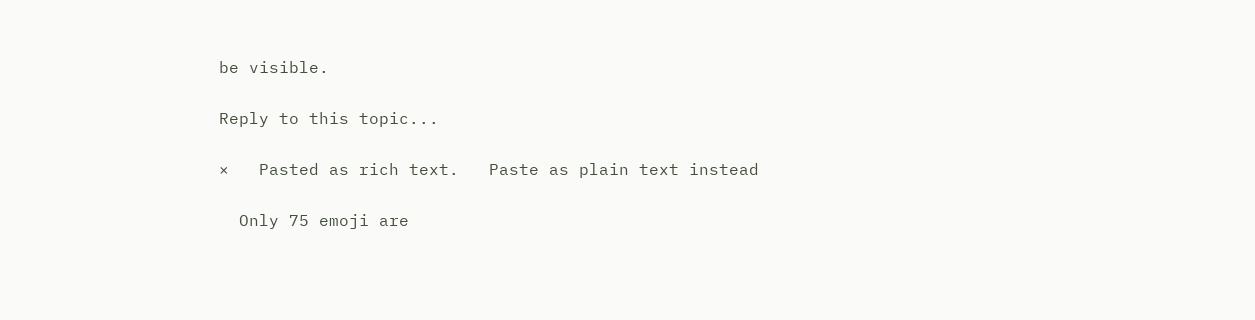be visible.

Reply to this topic...

×   Pasted as rich text.   Paste as plain text instead

  Only 75 emoji are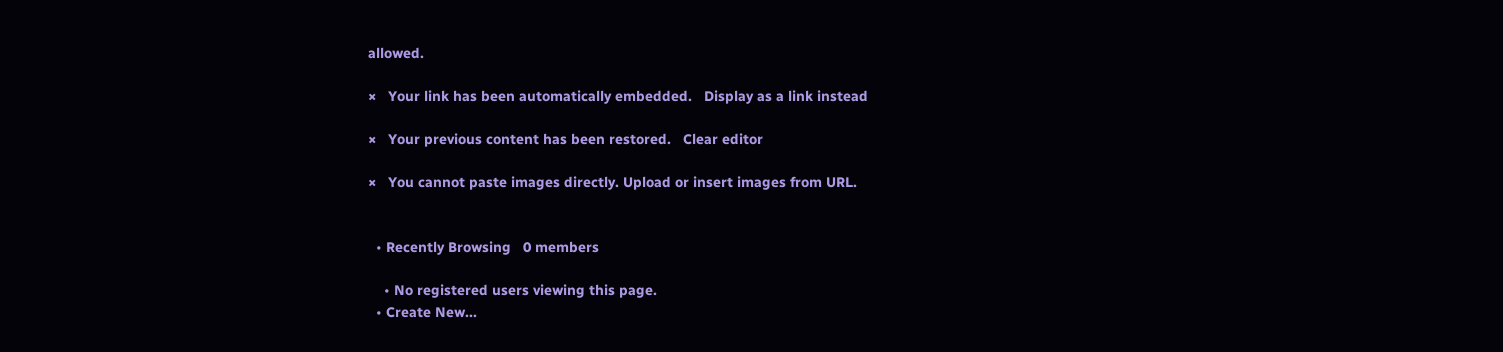allowed.

×   Your link has been automatically embedded.   Display as a link instead

×   Your previous content has been restored.   Clear editor

×   You cannot paste images directly. Upload or insert images from URL.


  • Recently Browsing   0 members

    • No registered users viewing this page.
  • Create New...